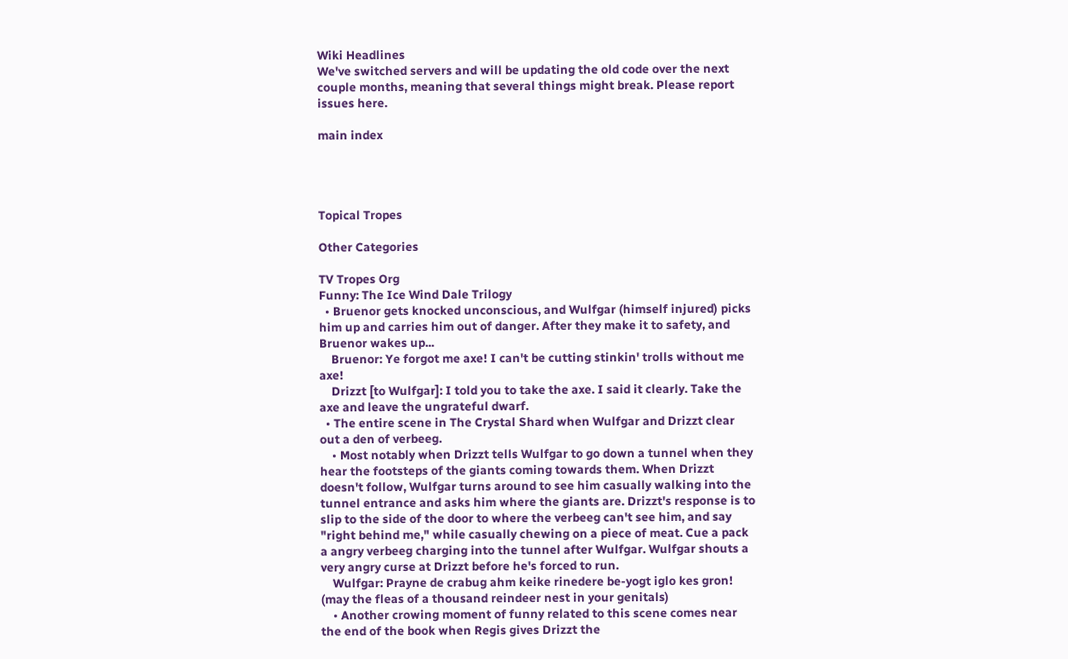Wiki Headlines
We've switched servers and will be updating the old code over the next couple months, meaning that several things might break. Please report issues here.

main index




Topical Tropes

Other Categories

TV Tropes Org
Funny: The Ice Wind Dale Trilogy
  • Bruenor gets knocked unconscious, and Wulfgar (himself injured) picks him up and carries him out of danger. After they make it to safety, and Bruenor wakes up...
    Bruenor: Ye forgot me axe! I can't be cutting stinkin' trolls without me axe!
    Drizzt [to Wulfgar]: I told you to take the axe. I said it clearly. Take the axe and leave the ungrateful dwarf.
  • The entire scene in The Crystal Shard when Wulfgar and Drizzt clear out a den of verbeeg.
    • Most notably when Drizzt tells Wulfgar to go down a tunnel when they hear the footsteps of the giants coming towards them. When Drizzt doesn't follow, Wulfgar turns around to see him casually walking into the tunnel entrance and asks him where the giants are. Drizzt's response is to slip to the side of the door to where the verbeeg can't see him, and say "right behind me," while casually chewing on a piece of meat. Cue a pack a angry verbeeg charging into the tunnel after Wulfgar. Wulfgar shouts a very angry curse at Drizzt before he's forced to run.
    Wulfgar: Prayne de crabug ahm keike rinedere be-yogt iglo kes gron! (may the fleas of a thousand reindeer nest in your genitals)
    • Another crowing moment of funny related to this scene comes near the end of the book when Regis gives Drizzt the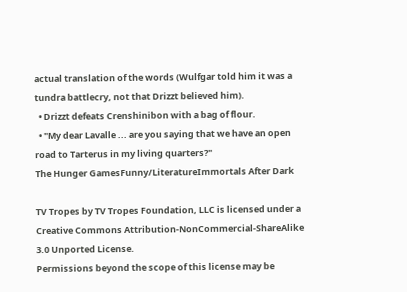actual translation of the words (Wulfgar told him it was a tundra battlecry, not that Drizzt believed him).
  • Drizzt defeats Crenshinibon with a bag of flour.
  • "My dear Lavalle ... are you saying that we have an open road to Tarterus in my living quarters?"
The Hunger GamesFunny/LiteratureImmortals After Dark

TV Tropes by TV Tropes Foundation, LLC is licensed under a Creative Commons Attribution-NonCommercial-ShareAlike 3.0 Unported License.
Permissions beyond the scope of this license may be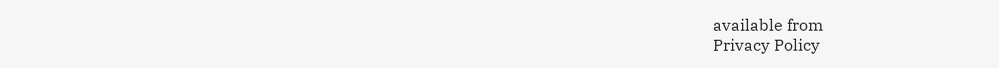available from
Privacy Policy